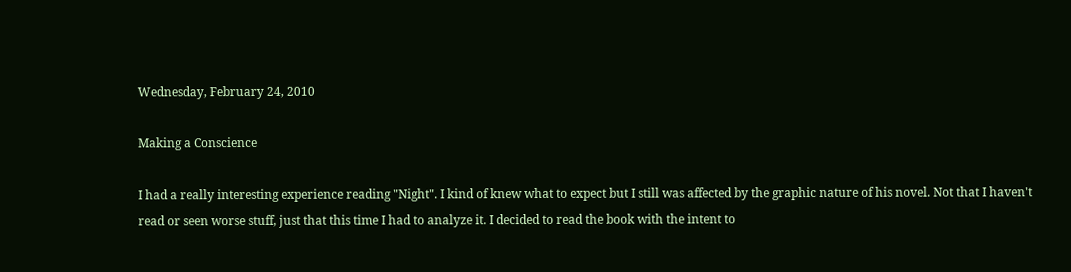Wednesday, February 24, 2010

Making a Conscience

I had a really interesting experience reading "Night". I kind of knew what to expect but I still was affected by the graphic nature of his novel. Not that I haven't read or seen worse stuff, just that this time I had to analyze it. I decided to read the book with the intent to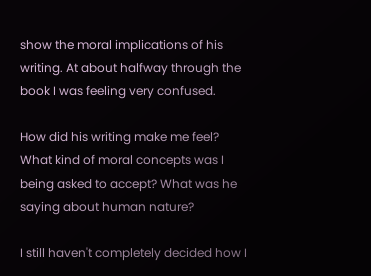show the moral implications of his writing. At about halfway through the book I was feeling very confused.

How did his writing make me feel? What kind of moral concepts was I being asked to accept? What was he saying about human nature?

I still haven't completely decided how I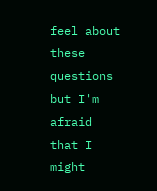feel about these questions but I'm afraid that I might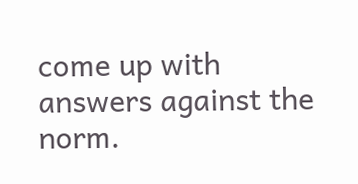come up with answers against the norm.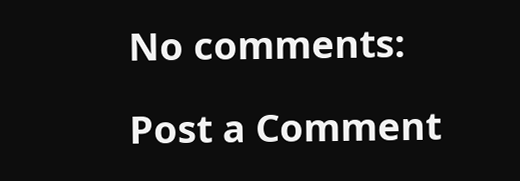No comments:

Post a Comment